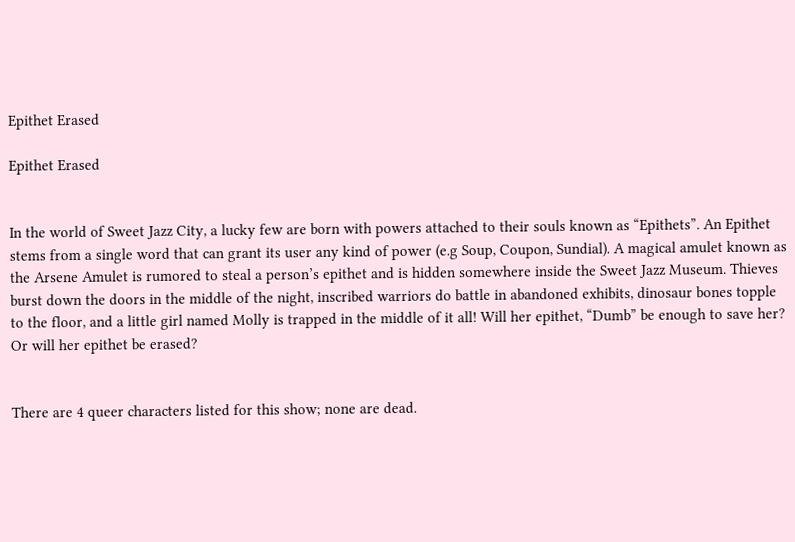Epithet Erased

Epithet Erased


In the world of Sweet Jazz City, a lucky few are born with powers attached to their souls known as “Epithets”. An Epithet stems from a single word that can grant its user any kind of power (e.g Soup, Coupon, Sundial). A magical amulet known as the Arsene Amulet is rumored to steal a person’s epithet and is hidden somewhere inside the Sweet Jazz Museum. Thieves burst down the doors in the middle of the night, inscribed warriors do battle in abandoned exhibits, dinosaur bones topple to the floor, and a little girl named Molly is trapped in the middle of it all! Will her epithet, “Dumb” be enough to save her? Or will her epithet be erased?


There are 4 queer characters listed for this show; none are dead.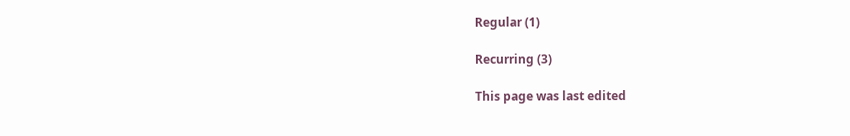Regular (1)

Recurring (3)

This page was last edited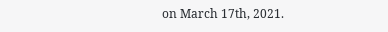on March 17th, 2021.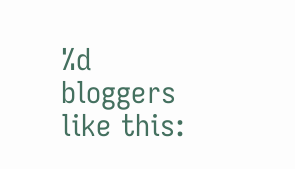%d bloggers like this: